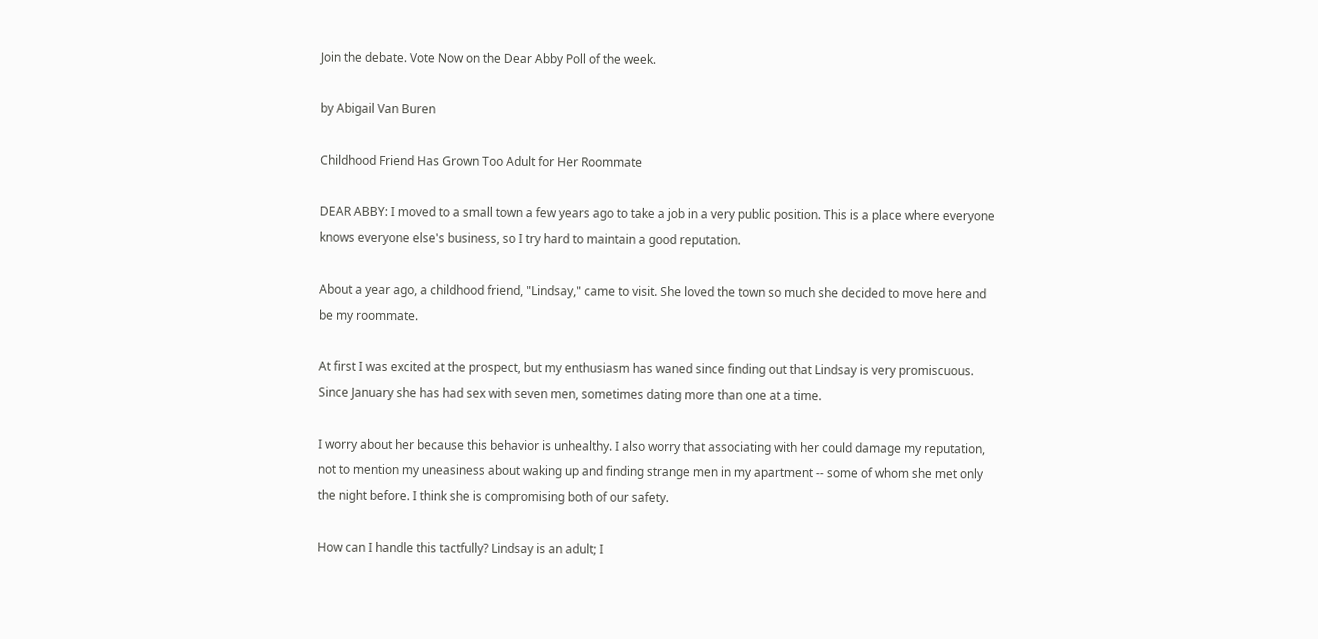Join the debate. Vote Now on the Dear Abby Poll of the week.

by Abigail Van Buren

Childhood Friend Has Grown Too Adult for Her Roommate

DEAR ABBY: I moved to a small town a few years ago to take a job in a very public position. This is a place where everyone knows everyone else's business, so I try hard to maintain a good reputation.

About a year ago, a childhood friend, "Lindsay," came to visit. She loved the town so much she decided to move here and be my roommate.

At first I was excited at the prospect, but my enthusiasm has waned since finding out that Lindsay is very promiscuous. Since January she has had sex with seven men, sometimes dating more than one at a time.

I worry about her because this behavior is unhealthy. I also worry that associating with her could damage my reputation, not to mention my uneasiness about waking up and finding strange men in my apartment -- some of whom she met only the night before. I think she is compromising both of our safety.

How can I handle this tactfully? Lindsay is an adult; I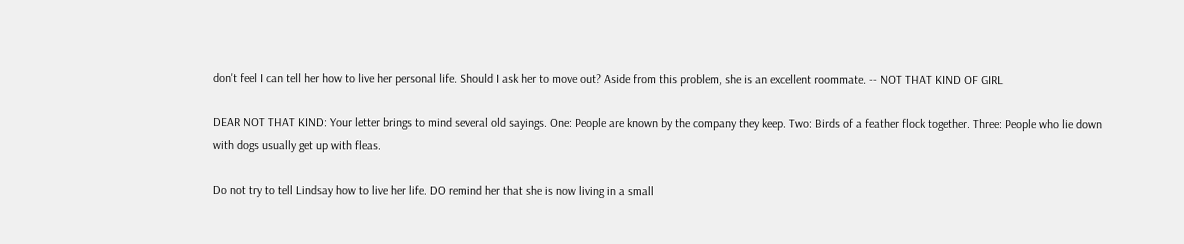don't feel I can tell her how to live her personal life. Should I ask her to move out? Aside from this problem, she is an excellent roommate. -- NOT THAT KIND OF GIRL

DEAR NOT THAT KIND: Your letter brings to mind several old sayings. One: People are known by the company they keep. Two: Birds of a feather flock together. Three: People who lie down with dogs usually get up with fleas.

Do not try to tell Lindsay how to live her life. DO remind her that she is now living in a small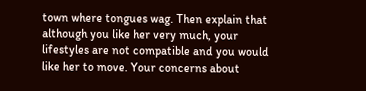town where tongues wag. Then explain that although you like her very much, your lifestyles are not compatible and you would like her to move. Your concerns about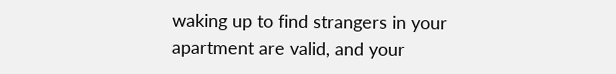waking up to find strangers in your apartment are valid, and your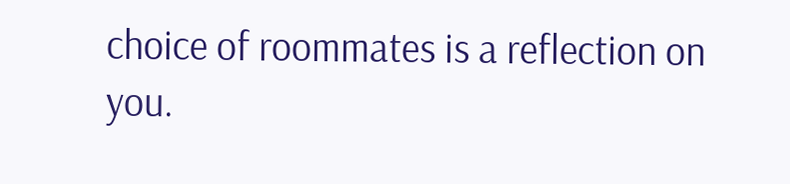choice of roommates is a reflection on you.